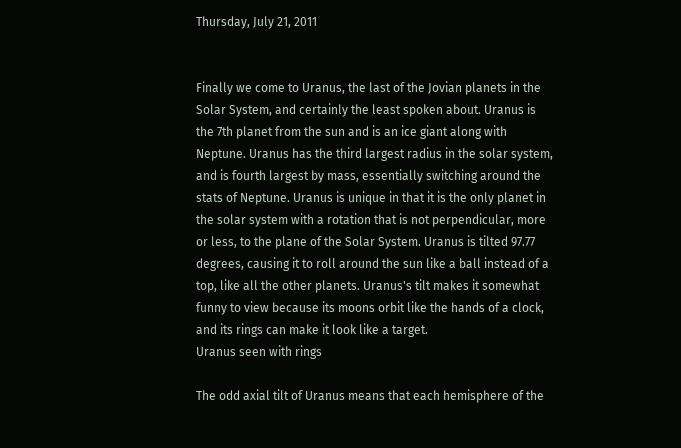Thursday, July 21, 2011


Finally we come to Uranus, the last of the Jovian planets in the Solar System, and certainly the least spoken about. Uranus is the 7th planet from the sun and is an ice giant along with Neptune. Uranus has the third largest radius in the solar system, and is fourth largest by mass, essentially switching around the stats of Neptune. Uranus is unique in that it is the only planet in the solar system with a rotation that is not perpendicular, more or less, to the plane of the Solar System. Uranus is tilted 97.77 degrees, causing it to roll around the sun like a ball instead of a top, like all the other planets. Uranus's tilt makes it somewhat funny to view because its moons orbit like the hands of a clock, and its rings can make it look like a target.
Uranus seen with rings

The odd axial tilt of Uranus means that each hemisphere of the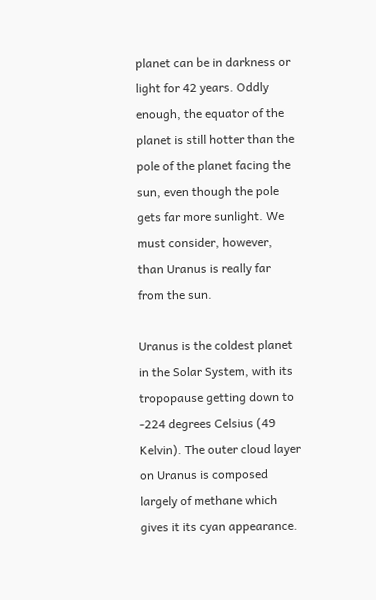planet can be in darkness or light for 42 years. Oddly enough, the equator of the planet is still hotter than the pole of the planet facing the sun, even though the pole gets far more sunlight. We must consider, however, than Uranus is really far from the sun.

Uranus is the coldest planet in the Solar System, with its tropopause getting down to -224 degrees Celsius (49 Kelvin). The outer cloud layer on Uranus is composed largely of methane which gives it its cyan appearance.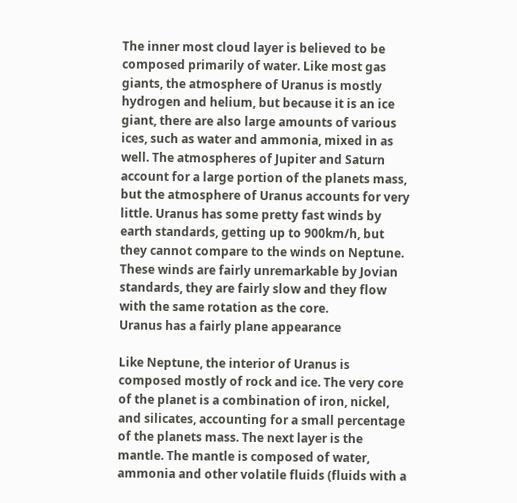The inner most cloud layer is believed to be composed primarily of water. Like most gas giants, the atmosphere of Uranus is mostly hydrogen and helium, but because it is an ice giant, there are also large amounts of various ices, such as water and ammonia, mixed in as well. The atmospheres of Jupiter and Saturn account for a large portion of the planets mass, but the atmosphere of Uranus accounts for very little. Uranus has some pretty fast winds by earth standards, getting up to 900km/h, but they cannot compare to the winds on Neptune. These winds are fairly unremarkable by Jovian standards, they are fairly slow and they flow with the same rotation as the core.
Uranus has a fairly plane appearance

Like Neptune, the interior of Uranus is composed mostly of rock and ice. The very core of the planet is a combination of iron, nickel, and silicates, accounting for a small percentage of the planets mass. The next layer is the mantle. The mantle is composed of water, ammonia and other volatile fluids (fluids with a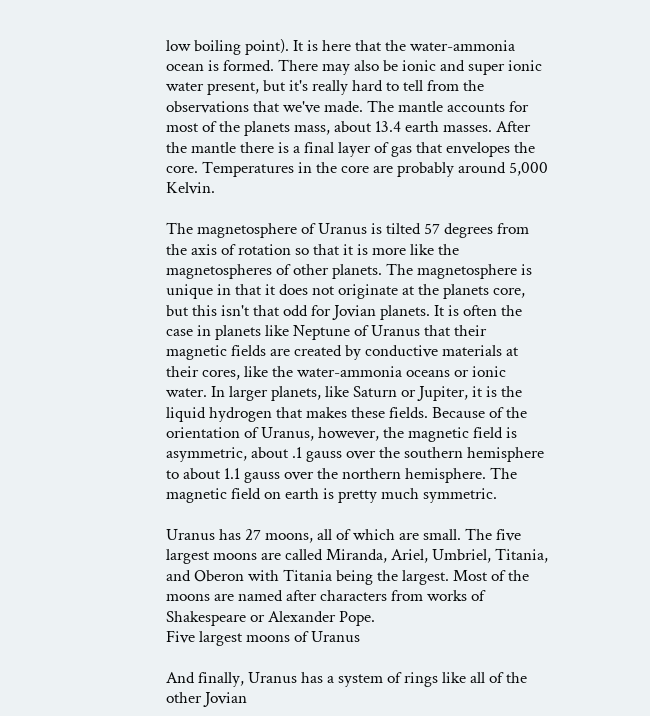low boiling point). It is here that the water-ammonia ocean is formed. There may also be ionic and super ionic water present, but it's really hard to tell from the observations that we've made. The mantle accounts for most of the planets mass, about 13.4 earth masses. After the mantle there is a final layer of gas that envelopes the core. Temperatures in the core are probably around 5,000 Kelvin.

The magnetosphere of Uranus is tilted 57 degrees from the axis of rotation so that it is more like the magnetospheres of other planets. The magnetosphere is unique in that it does not originate at the planets core, but this isn't that odd for Jovian planets. It is often the case in planets like Neptune of Uranus that their magnetic fields are created by conductive materials at their cores, like the water-ammonia oceans or ionic water. In larger planets, like Saturn or Jupiter, it is the liquid hydrogen that makes these fields. Because of the orientation of Uranus, however, the magnetic field is asymmetric, about .1 gauss over the southern hemisphere to about 1.1 gauss over the northern hemisphere. The magnetic field on earth is pretty much symmetric.

Uranus has 27 moons, all of which are small. The five largest moons are called Miranda, Ariel, Umbriel, Titania, and Oberon with Titania being the largest. Most of the moons are named after characters from works of Shakespeare or Alexander Pope.
Five largest moons of Uranus

And finally, Uranus has a system of rings like all of the other Jovian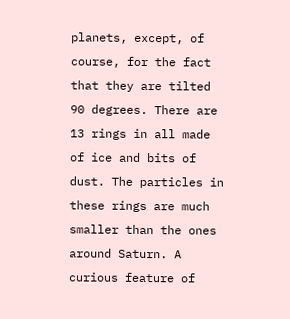planets, except, of course, for the fact that they are tilted 90 degrees. There are 13 rings in all made of ice and bits of dust. The particles in these rings are much smaller than the ones around Saturn. A curious feature of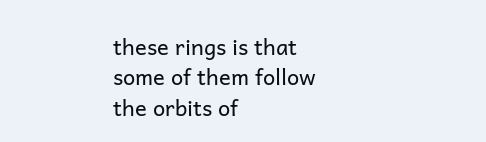these rings is that some of them follow the orbits of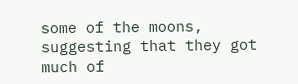some of the moons, suggesting that they got much of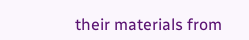their materials from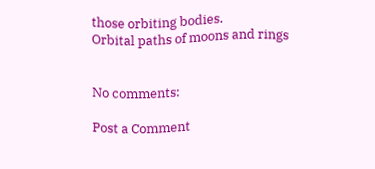those orbiting bodies.
Orbital paths of moons and rings


No comments:

Post a Comment